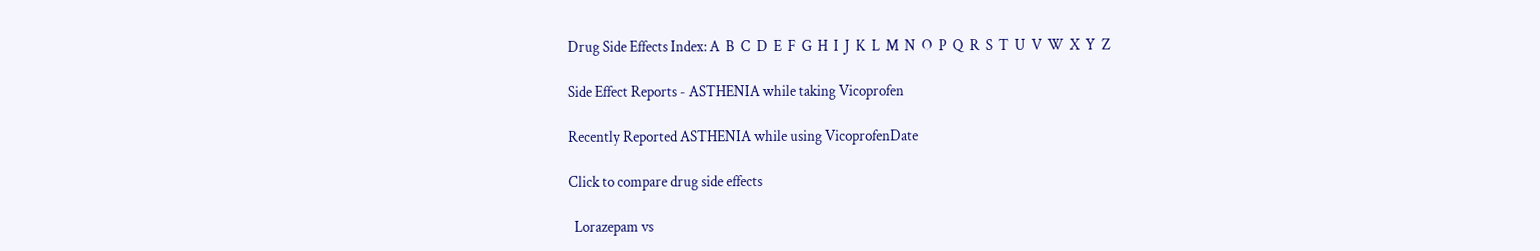Drug Side Effects Index: A  B  C  D  E  F  G  H  I  J  K  L  M  N  O  P  Q  R  S  T  U  V  W  X  Y  Z

Side Effect Reports - ASTHENIA while taking Vicoprofen

Recently Reported ASTHENIA while using VicoprofenDate

Click to compare drug side effects

  Lorazepam vs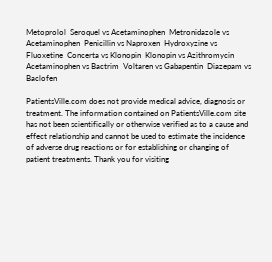Metoprolol  Seroquel vs Acetaminophen  Metronidazole vs Acetaminophen  Penicillin vs Naproxen  Hydroxyzine vs Fluoxetine  Concerta vs Klonopin  Klonopin vs Azithromycin  Acetaminophen vs Bactrim  Voltaren vs Gabapentin  Diazepam vs Baclofen

PatientsVille.com does not provide medical advice, diagnosis or treatment. The information contained on PatientsVille.com site has not been scientifically or otherwise verified as to a cause and effect relationship and cannot be used to estimate the incidence of adverse drug reactions or for establishing or changing of patient treatments. Thank you for visiting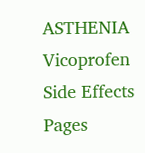ASTHENIA Vicoprofen Side Effects Pages